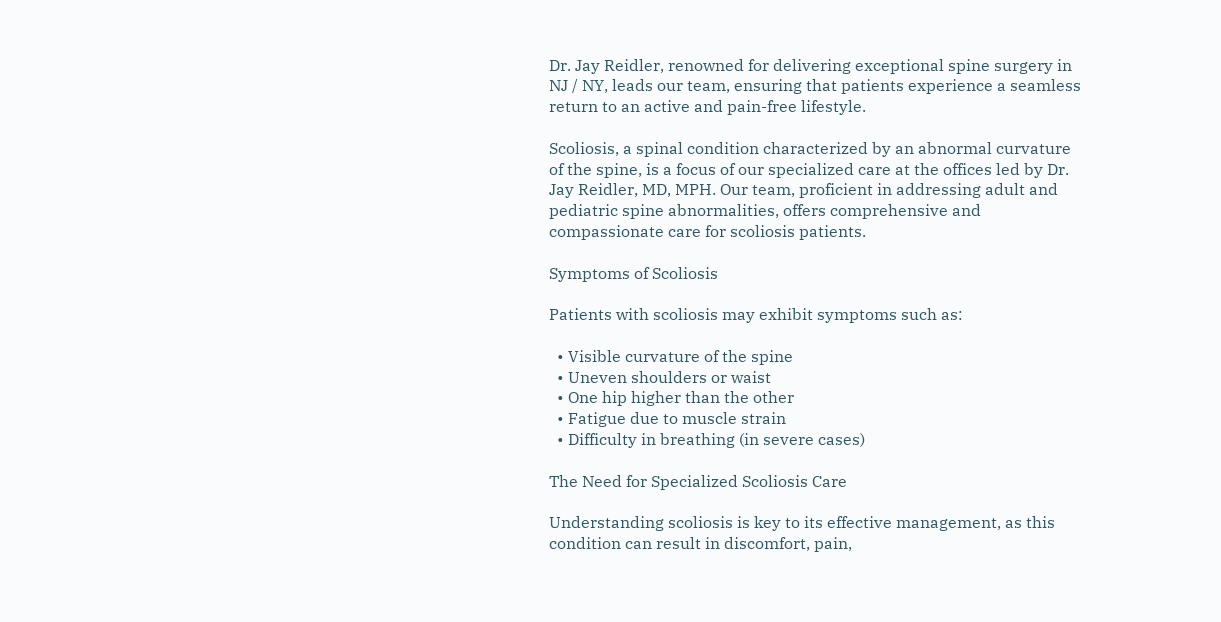Dr. Jay Reidler, renowned for delivering exceptional spine surgery in NJ / NY, leads our team, ensuring that patients experience a seamless return to an active and pain-free lifestyle.

Scoliosis, a spinal condition characterized by an abnormal curvature of the spine, is a focus of our specialized care at the offices led by Dr. Jay Reidler, MD, MPH. Our team, proficient in addressing adult and pediatric spine abnormalities, offers comprehensive and compassionate care for scoliosis patients.

Symptoms of Scoliosis

Patients with scoliosis may exhibit symptoms such as:

  • Visible curvature of the spine
  • Uneven shoulders or waist
  • One hip higher than the other
  • Fatigue due to muscle strain
  • Difficulty in breathing (in severe cases)

The Need for Specialized Scoliosis Care

Understanding scoliosis is key to its effective management, as this condition can result in discomfort, pain,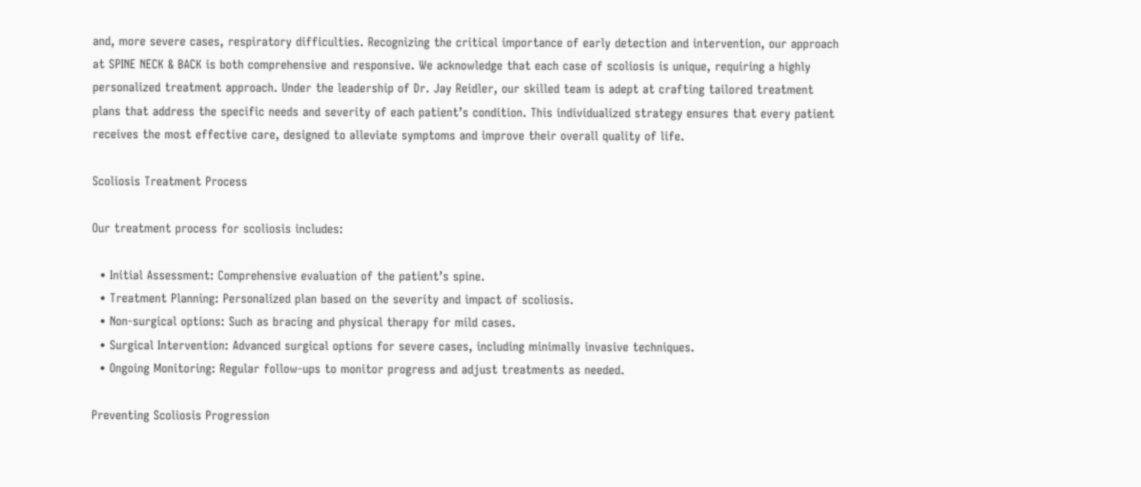and, more severe cases, respiratory difficulties. Recognizing the critical importance of early detection and intervention, our approach at SPINE NECK & BACK is both comprehensive and responsive. We acknowledge that each case of scoliosis is unique, requiring a highly personalized treatment approach. Under the leadership of Dr. Jay Reidler, our skilled team is adept at crafting tailored treatment plans that address the specific needs and severity of each patient’s condition. This individualized strategy ensures that every patient receives the most effective care, designed to alleviate symptoms and improve their overall quality of life.

Scoliosis Treatment Process

Our treatment process for scoliosis includes:

  • Initial Assessment: Comprehensive evaluation of the patient’s spine.
  • Treatment Planning: Personalized plan based on the severity and impact of scoliosis.
  • Non-surgical options: Such as bracing and physical therapy for mild cases.
  • Surgical Intervention: Advanced surgical options for severe cases, including minimally invasive techniques.
  • Ongoing Monitoring: Regular follow-ups to monitor progress and adjust treatments as needed.

Preventing Scoliosis Progression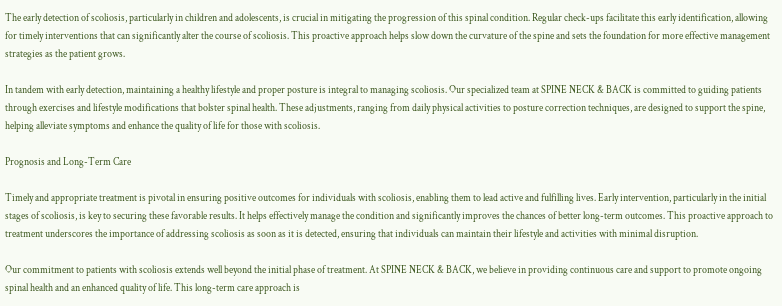The early detection of scoliosis, particularly in children and adolescents, is crucial in mitigating the progression of this spinal condition. Regular check-ups facilitate this early identification, allowing for timely interventions that can significantly alter the course of scoliosis. This proactive approach helps slow down the curvature of the spine and sets the foundation for more effective management strategies as the patient grows.

In tandem with early detection, maintaining a healthy lifestyle and proper posture is integral to managing scoliosis. Our specialized team at SPINE NECK & BACK is committed to guiding patients through exercises and lifestyle modifications that bolster spinal health. These adjustments, ranging from daily physical activities to posture correction techniques, are designed to support the spine, helping alleviate symptoms and enhance the quality of life for those with scoliosis.

Prognosis and Long-Term Care

Timely and appropriate treatment is pivotal in ensuring positive outcomes for individuals with scoliosis, enabling them to lead active and fulfilling lives. Early intervention, particularly in the initial stages of scoliosis, is key to securing these favorable results. It helps effectively manage the condition and significantly improves the chances of better long-term outcomes. This proactive approach to treatment underscores the importance of addressing scoliosis as soon as it is detected, ensuring that individuals can maintain their lifestyle and activities with minimal disruption.

Our commitment to patients with scoliosis extends well beyond the initial phase of treatment. At SPINE NECK & BACK, we believe in providing continuous care and support to promote ongoing spinal health and an enhanced quality of life. This long-term care approach is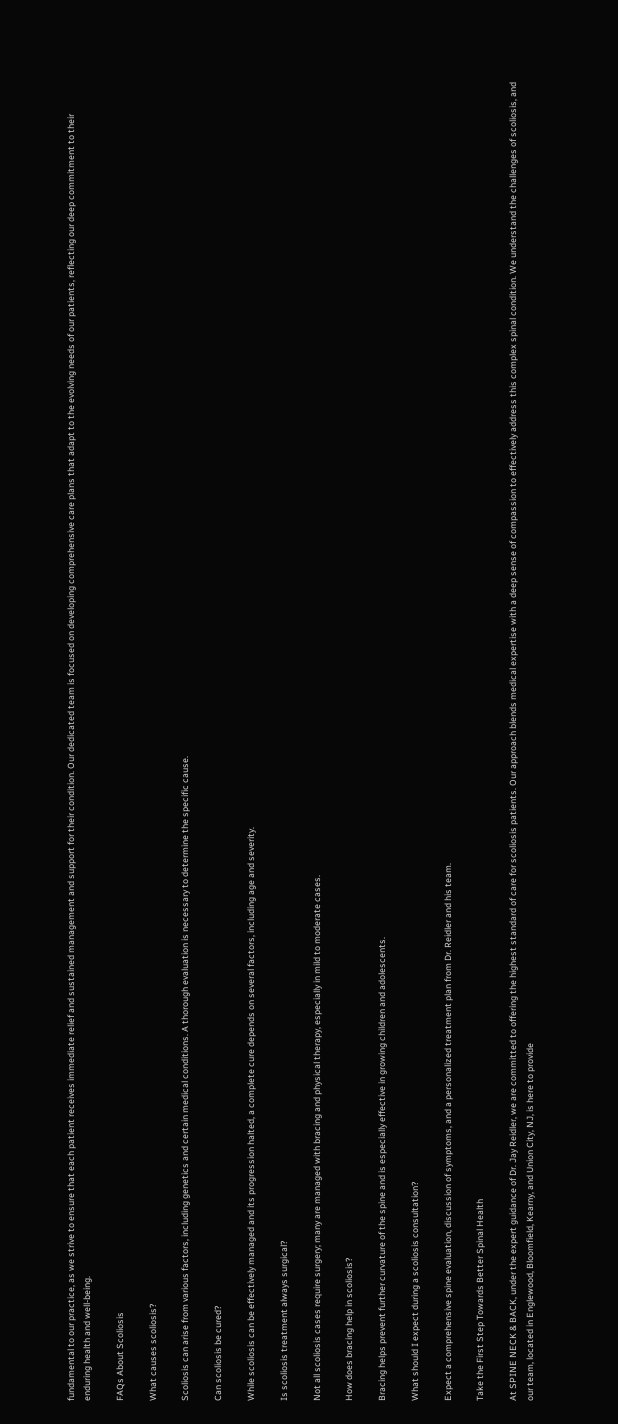fundamental to our practice, as we strive to ensure that each patient receives immediate relief and sustained management and support for their condition. Our dedicated team is focused on developing comprehensive care plans that adapt to the evolving needs of our patients, reflecting our deep commitment to their enduring health and well-being.

FAQs About Scoliosis

What causes scoliosis?

Scoliosis can arise from various factors, including genetics and certain medical conditions. A thorough evaluation is necessary to determine the specific cause.

Can scoliosis be cured?

While scoliosis can be effectively managed and its progression halted, a complete cure depends on several factors, including age and severity.

Is scoliosis treatment always surgical?

Not all scoliosis cases require surgery; many are managed with bracing and physical therapy, especially in mild to moderate cases.

How does bracing help in scoliosis?

Bracing helps prevent further curvature of the spine and is especially effective in growing children and adolescents.

What should I expect during a scoliosis consultation?

Expect a comprehensive spine evaluation, discussion of symptoms, and a personalized treatment plan from Dr. Reidler and his team.

Take the First Step Towards Better Spinal Health

At SPINE NECK & BACK, under the expert guidance of Dr. Jay Reidler, we are committed to offering the highest standard of care for scoliosis patients. Our approach blends medical expertise with a deep sense of compassion to effectively address this complex spinal condition. We understand the challenges of scoliosis, and our team, located in Englewood, Bloomfield, Kearny, and Union City, NJ, is here to provide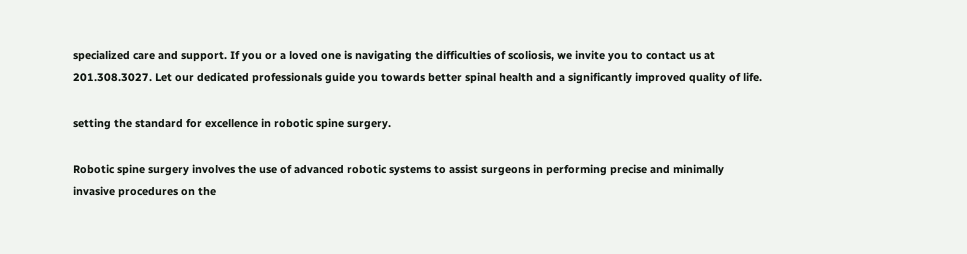specialized care and support. If you or a loved one is navigating the difficulties of scoliosis, we invite you to contact us at 201.308.3027. Let our dedicated professionals guide you towards better spinal health and a significantly improved quality of life.

setting the standard for excellence in robotic spine surgery.

Robotic spine surgery involves the use of advanced robotic systems to assist surgeons in performing precise and minimally invasive procedures on the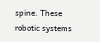spine. These robotic systems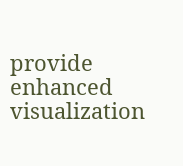provide enhanced visualization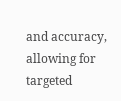and accuracy, allowing for targeted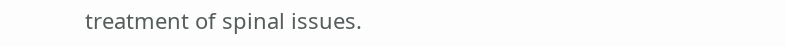treatment of spinal issues.